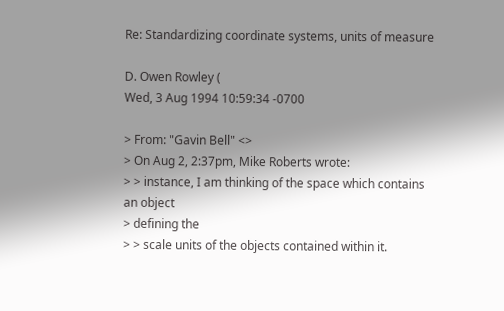Re: Standardizing coordinate systems, units of measure

D. Owen Rowley (
Wed, 3 Aug 1994 10:59:34 -0700

> From: "Gavin Bell" <>
> On Aug 2, 2:37pm, Mike Roberts wrote:
> > instance, I am thinking of the space which contains an object
> defining the
> > scale units of the objects contained within it.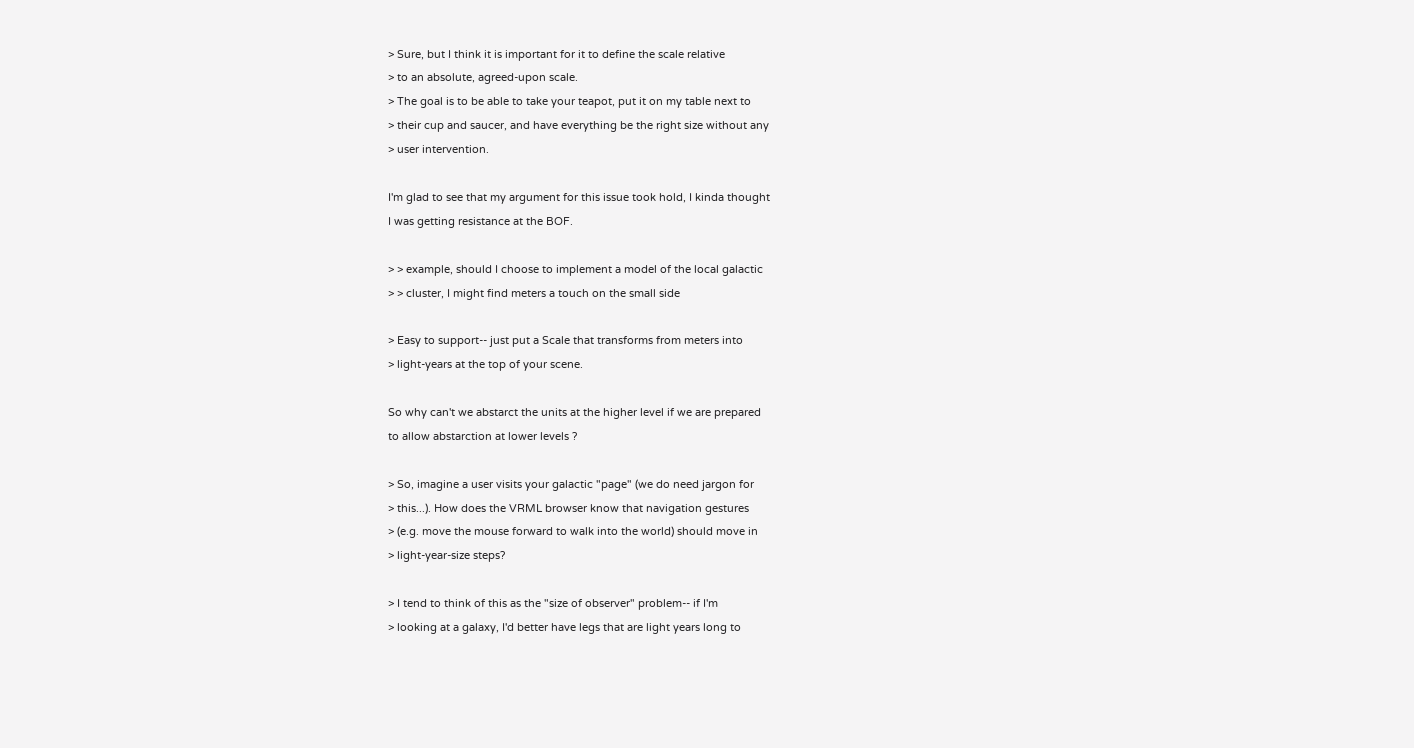> Sure, but I think it is important for it to define the scale relative
> to an absolute, agreed-upon scale.
> The goal is to be able to take your teapot, put it on my table next to
> their cup and saucer, and have everything be the right size without any
> user intervention.

I'm glad to see that my argument for this issue took hold, I kinda thought
I was getting resistance at the BOF.

> > example, should I choose to implement a model of the local galactic
> > cluster, I might find meters a touch on the small side

> Easy to support-- just put a Scale that transforms from meters into
> light-years at the top of your scene.

So why can't we abstarct the units at the higher level if we are prepared
to allow abstarction at lower levels ?

> So, imagine a user visits your galactic "page" (we do need jargon for
> this...). How does the VRML browser know that navigation gestures
> (e.g. move the mouse forward to walk into the world) should move in
> light-year-size steps?

> I tend to think of this as the "size of observer" problem-- if I'm
> looking at a galaxy, I'd better have legs that are light years long to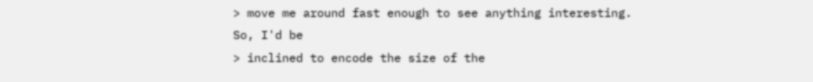> move me around fast enough to see anything interesting. So, I'd be
> inclined to encode the size of the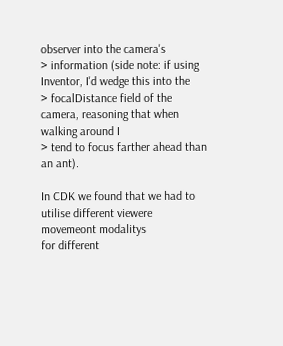observer into the camera's
> information (side note: if using Inventor, I'd wedge this into the
> focalDistance field of the camera, reasoning that when walking around I
> tend to focus farther ahead than an ant).

In CDK we found that we had to utilise different viewere movemeont modalitys
for different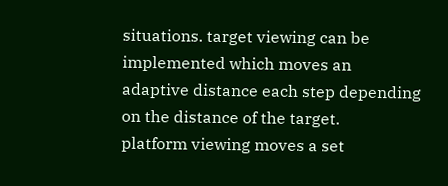situations. target viewing can be implemented which moves an
adaptive distance each step depending on the distance of the target.
platform viewing moves a set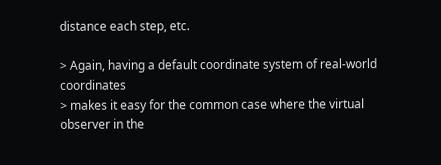distance each step, etc.

> Again, having a default coordinate system of real-world coordinates
> makes it easy for the common case where the virtual observer in the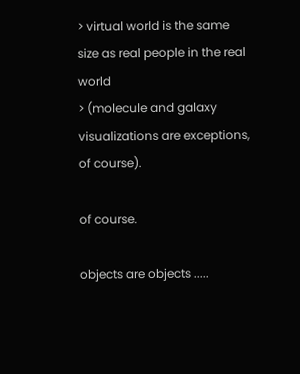> virtual world is the same size as real people in the real world
> (molecule and galaxy visualizations are exceptions, of course).

of course.

objects are objects .....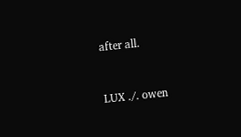after all.


LUX ./. owen